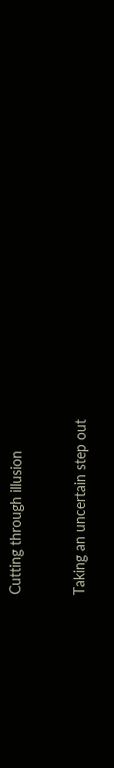Cutting through illusion


Taking an uncertain step out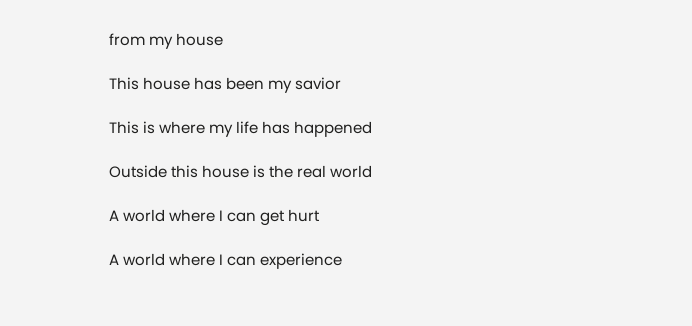from my house

This house has been my savior

This is where my life has happened

Outside this house is the real world

A world where I can get hurt

A world where I can experience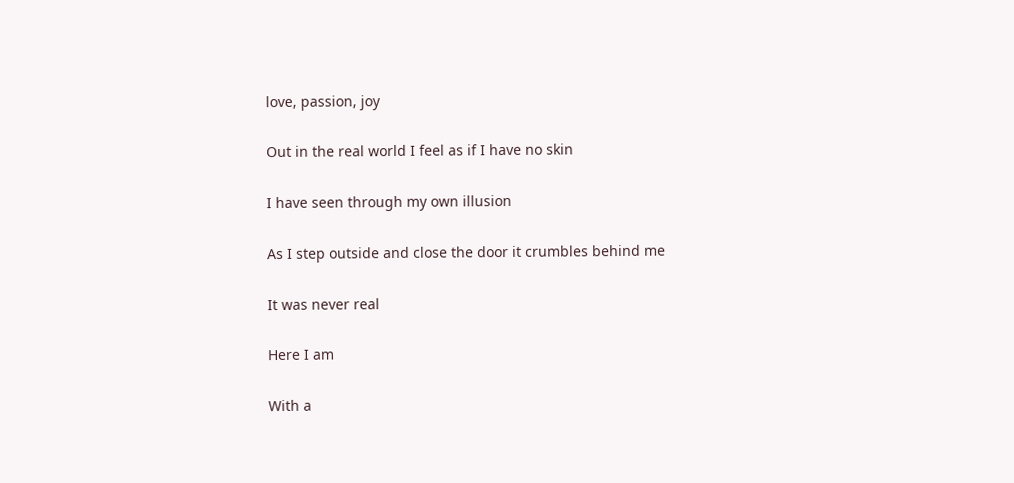love, passion, joy

Out in the real world I feel as if I have no skin

I have seen through my own illusion

As I step outside and close the door it crumbles behind me

It was never real

Here I am

With a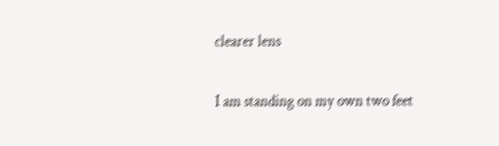clearer lens

I am standing on my own two feet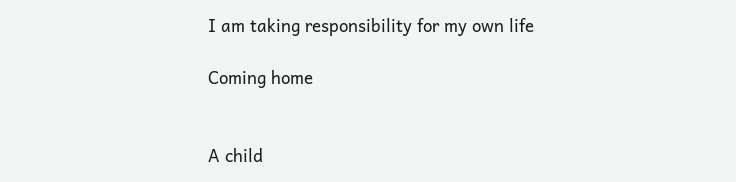I am taking responsibility for my own life

Coming home


A child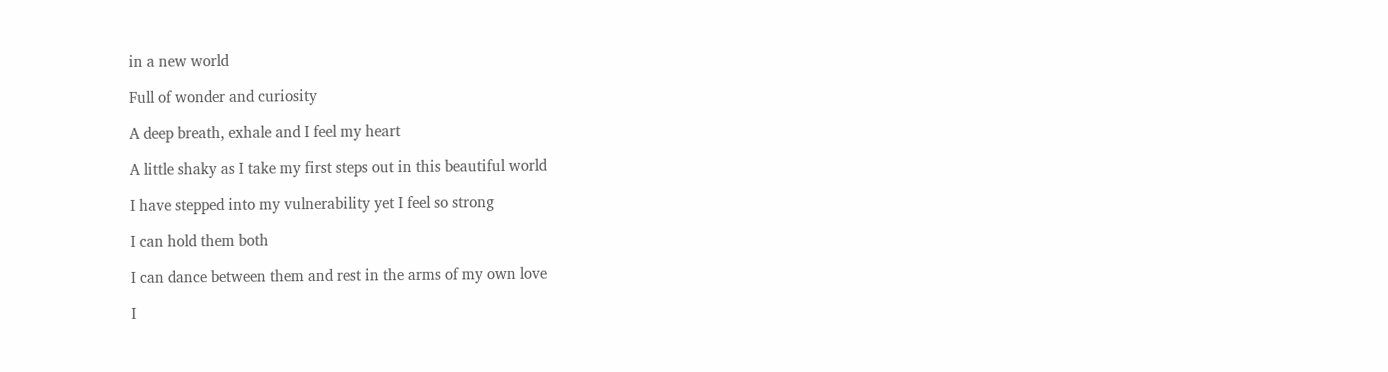in a new world

Full of wonder and curiosity

A deep breath, exhale and I feel my heart

A little shaky as I take my first steps out in this beautiful world

I have stepped into my vulnerability yet I feel so strong

I can hold them both

I can dance between them and rest in the arms of my own love

I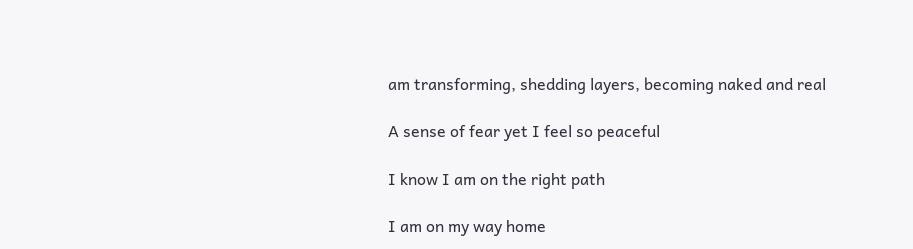am transforming, shedding layers, becoming naked and real

A sense of fear yet I feel so peaceful

I know I am on the right path

I am on my way home